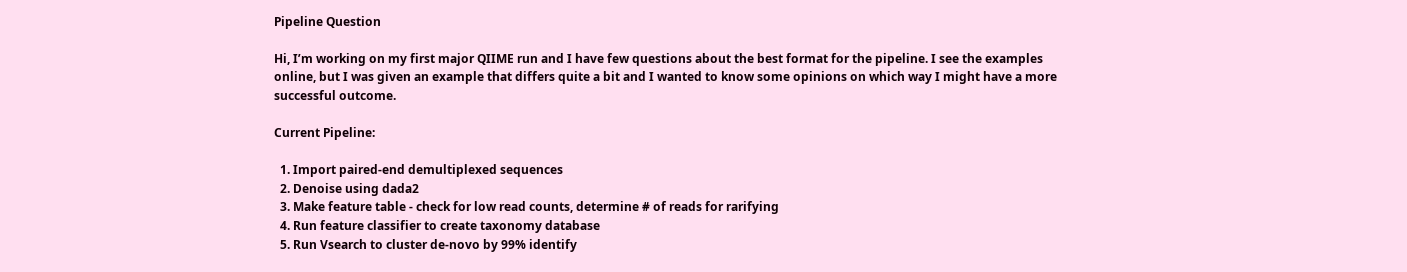Pipeline Question

Hi, I’m working on my first major QIIME run and I have few questions about the best format for the pipeline. I see the examples online, but I was given an example that differs quite a bit and I wanted to know some opinions on which way I might have a more successful outcome.

Current Pipeline:

  1. Import paired-end demultiplexed sequences
  2. Denoise using dada2
  3. Make feature table - check for low read counts, determine # of reads for rarifying
  4. Run feature classifier to create taxonomy database
  5. Run Vsearch to cluster de-novo by 99% identify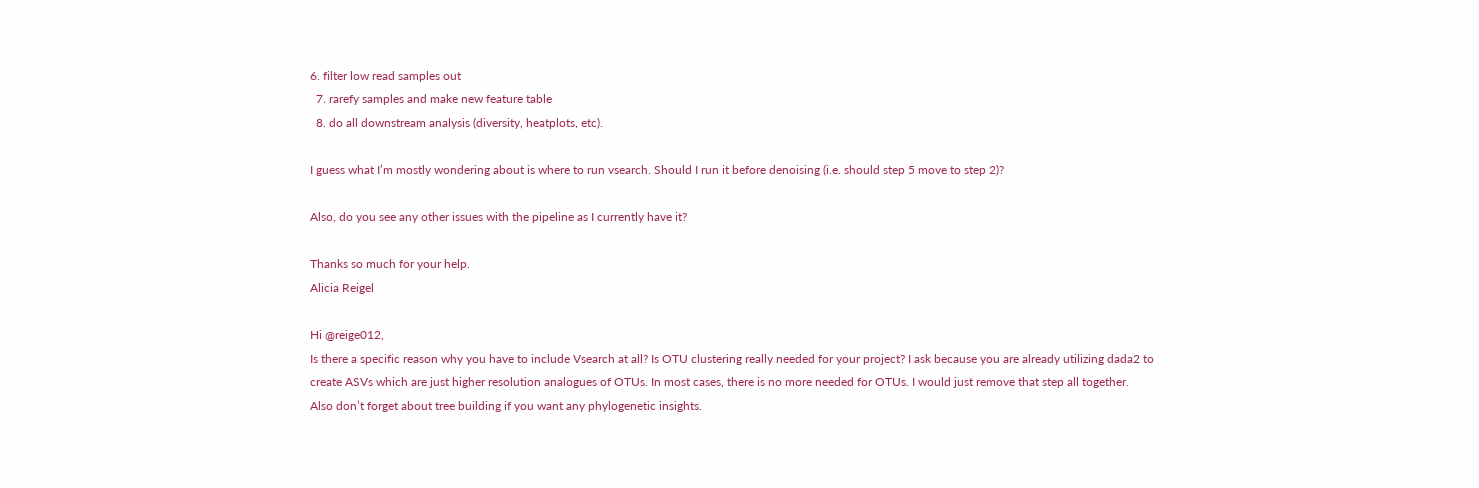6. filter low read samples out
  7. rarefy samples and make new feature table
  8. do all downstream analysis (diversity, heatplots, etc).

I guess what I’m mostly wondering about is where to run vsearch. Should I run it before denoising (i.e. should step 5 move to step 2)?

Also, do you see any other issues with the pipeline as I currently have it?

Thanks so much for your help.
Alicia Reigel

Hi @reige012,
Is there a specific reason why you have to include Vsearch at all? Is OTU clustering really needed for your project? I ask because you are already utilizing dada2 to create ASVs which are just higher resolution analogues of OTUs. In most cases, there is no more needed for OTUs. I would just remove that step all together. Also don’t forget about tree building if you want any phylogenetic insights.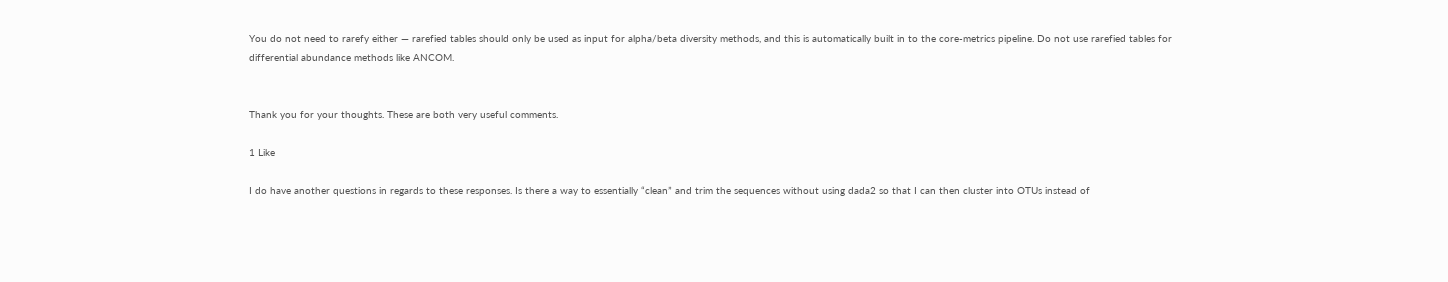You do not need to rarefy either — rarefied tables should only be used as input for alpha/beta diversity methods, and this is automatically built in to the core-metrics pipeline. Do not use rarefied tables for differential abundance methods like ANCOM.


Thank you for your thoughts. These are both very useful comments.

1 Like

I do have another questions in regards to these responses. Is there a way to essentially “clean” and trim the sequences without using dada2 so that I can then cluster into OTUs instead of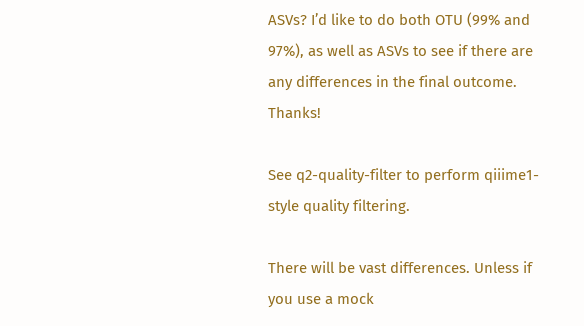ASVs? I’d like to do both OTU (99% and 97%), as well as ASVs to see if there are any differences in the final outcome. Thanks!

See q2-quality-filter to perform qiiime1-style quality filtering.

There will be vast differences. Unless if you use a mock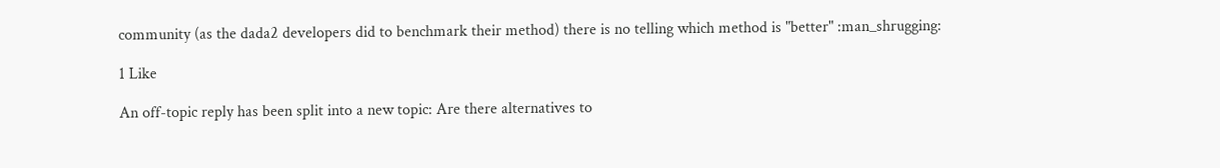community (as the dada2 developers did to benchmark their method) there is no telling which method is "better" :man_shrugging:

1 Like

An off-topic reply has been split into a new topic: Are there alternatives to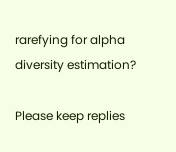rarefying for alpha diversity estimation?

Please keep replies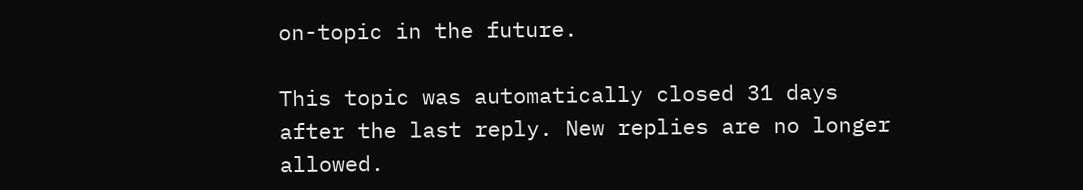on-topic in the future.

This topic was automatically closed 31 days after the last reply. New replies are no longer allowed.